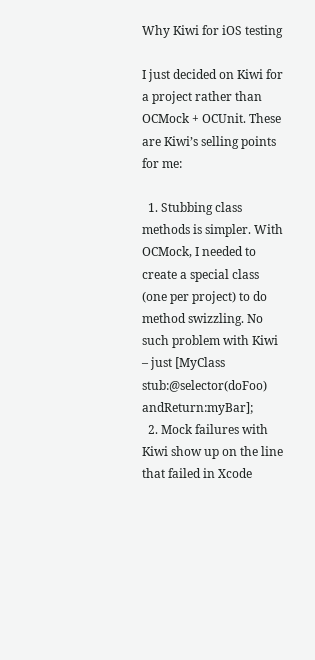Why Kiwi for iOS testing

I just decided on Kiwi for a project rather than OCMock + OCUnit. These are Kiwi’s selling points for me:

  1. Stubbing class methods is simpler. With OCMock, I needed to create a special class (one per project) to do method swizzling. No such problem with Kiwi – just [MyClass stub:@selector(doFoo) andReturn:myBar];
  2. Mock failures with Kiwi show up on the line that failed in Xcode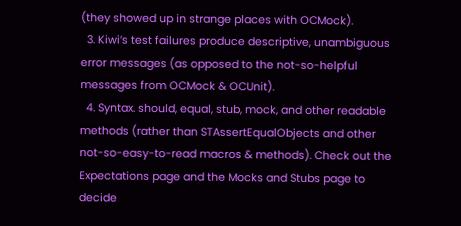(they showed up in strange places with OCMock).
  3. Kiwi’s test failures produce descriptive, unambiguous error messages (as opposed to the not-so-helpful messages from OCMock & OCUnit).
  4. Syntax. should, equal, stub, mock, and other readable methods (rather than STAssertEqualObjects and other not-so-easy-to-read macros & methods). Check out the Expectations page and the Mocks and Stubs page to decide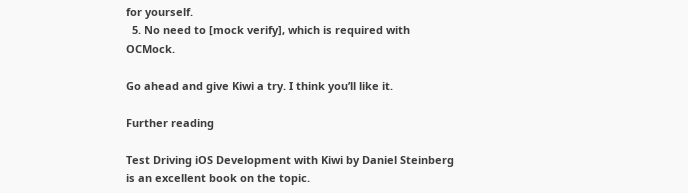for yourself.
  5. No need to [mock verify], which is required with OCMock.

Go ahead and give Kiwi a try. I think you’ll like it.

Further reading

Test Driving iOS Development with Kiwi by Daniel Steinberg is an excellent book on the topic.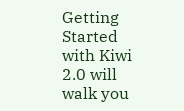Getting Started with Kiwi 2.0 will walk you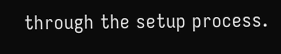through the setup process.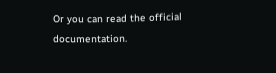Or you can read the official documentation.